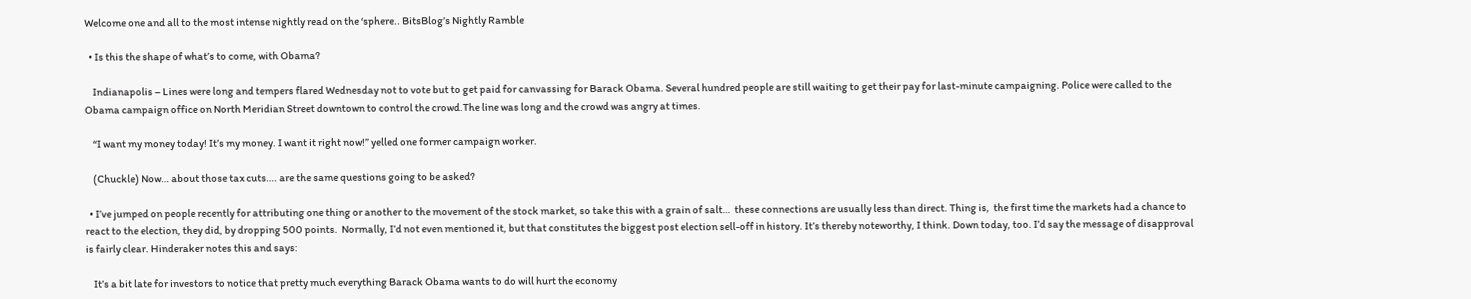Welcome one and all to the most intense nightly read on the ‘sphere.. BitsBlog’s Nightly Ramble

  • Is this the shape of what’s to come, with Obama?

    Indianapolis – Lines were long and tempers flared Wednesday not to vote but to get paid for canvassing for Barack Obama. Several hundred people are still waiting to get their pay for last-minute campaigning. Police were called to the Obama campaign office on North Meridian Street downtown to control the crowd.The line was long and the crowd was angry at times.

    “I want my money today! It’s my money. I want it right now!” yelled one former campaign worker.

    (Chuckle) Now… about those tax cuts…. are the same questions going to be asked?

  • I’ve jumped on people recently for attributing one thing or another to the movement of the stock market, so take this with a grain of salt…  these connections are usually less than direct. Thing is,  the first time the markets had a chance to react to the election, they did, by dropping 500 points.  Normally, I’d not even mentioned it, but that constitutes the biggest post election sell-off in history. It’s thereby noteworthy, I think. Down today, too. I’d say the message of disapproval is fairly clear. Hinderaker notes this and says:

    It’s a bit late for investors to notice that pretty much everything Barack Obama wants to do will hurt the economy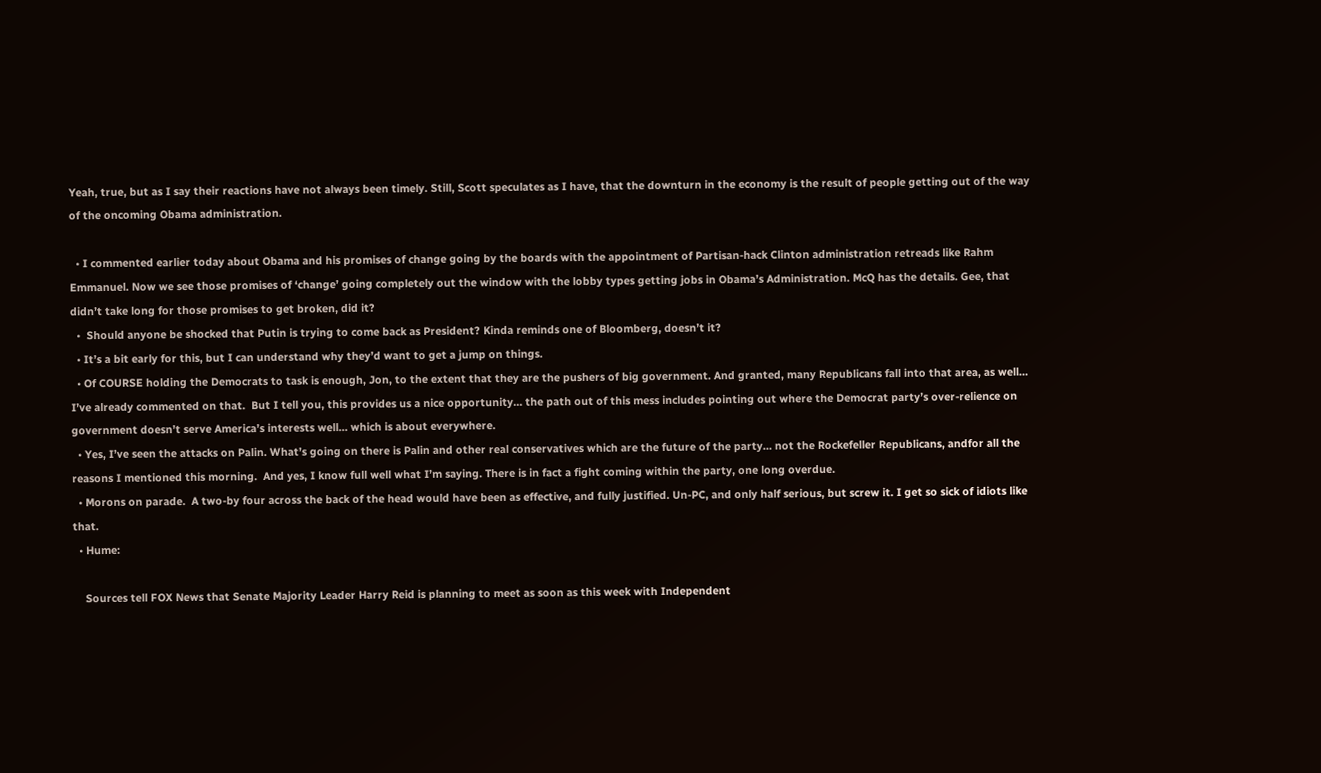Yeah, true, but as I say their reactions have not always been timely. Still, Scott speculates as I have, that the downturn in the economy is the result of people getting out of the way of the oncoming Obama administration.

  • I commented earlier today about Obama and his promises of change going by the boards with the appointment of Partisan-hack Clinton administration retreads like Rahm Emmanuel. Now we see those promises of ‘change’ going completely out the window with the lobby types getting jobs in Obama’s Administration. McQ has the details. Gee, that didn’t take long for those promises to get broken, did it?
  •  Should anyone be shocked that Putin is trying to come back as President? Kinda reminds one of Bloomberg, doesn’t it?
  • It’s a bit early for this, but I can understand why they’d want to get a jump on things.
  • Of COURSE holding the Democrats to task is enough, Jon, to the extent that they are the pushers of big government. And granted, many Republicans fall into that area, as well… I’ve already commented on that.  But I tell you, this provides us a nice opportunity… the path out of this mess includes pointing out where the Democrat party’s over-relience on government doesn’t serve America’s interests well… which is about everywhere.
  • Yes, I’ve seen the attacks on Palin. What’s going on there is Palin and other real conservatives which are the future of the party… not the Rockefeller Republicans, andfor all the reasons I mentioned this morning.  And yes, I know full well what I’m saying. There is in fact a fight coming within the party, one long overdue.
  • Morons on parade.  A two-by four across the back of the head would have been as effective, and fully justified. Un-PC, and only half serious, but screw it. I get so sick of idiots like that.
  • Hume:

    Sources tell FOX News that Senate Majority Leader Harry Reid is planning to meet as soon as this week with Independent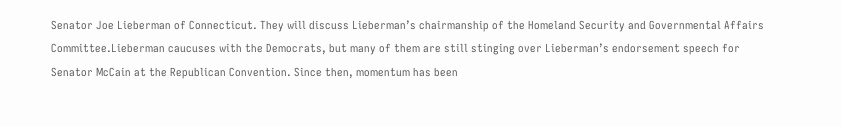Senator Joe Lieberman of Connecticut. They will discuss Lieberman’s chairmanship of the Homeland Security and Governmental Affairs Committee.Lieberman caucuses with the Democrats, but many of them are still stinging over Lieberman’s endorsement speech for Senator McCain at the Republican Convention. Since then, momentum has been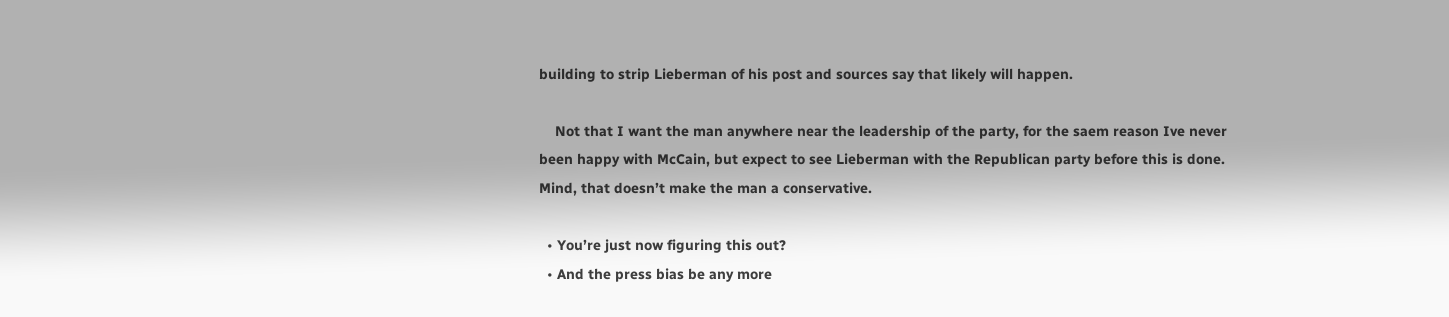building to strip Lieberman of his post and sources say that likely will happen.

    Not that I want the man anywhere near the leadership of the party, for the saem reason Ive never been happy with McCain, but expect to see Lieberman with the Republican party before this is done. Mind, that doesn’t make the man a conservative.

  • You’re just now figuring this out?
  • And the press bias be any more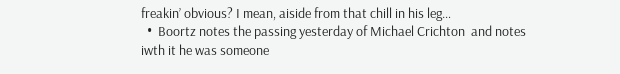freakin’ obvious? I mean, aiside from that chill in his leg…
  •  Boortz notes the passing yesterday of Michael Crichton  and notes iwth it he was someone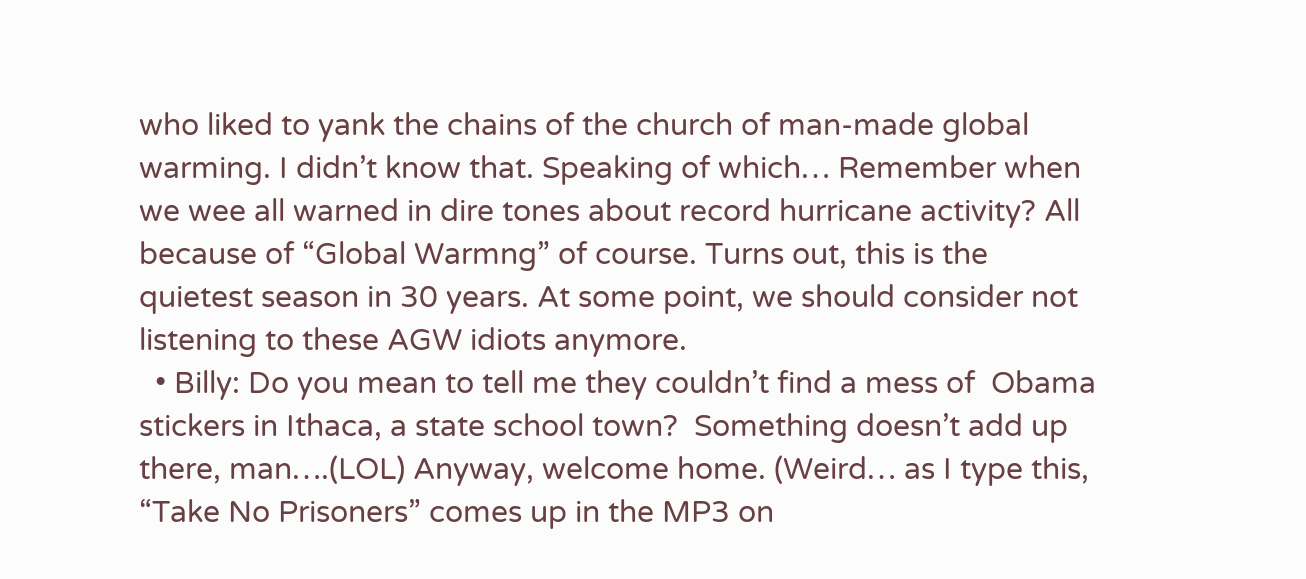who liked to yank the chains of the church of man-made global warming. I didn’t know that. Speaking of which… Remember when we wee all warned in dire tones about record hurricane activity? All because of “Global Warmng” of course. Turns out, this is the quietest season in 30 years. At some point, we should consider not listening to these AGW idiots anymore.
  • Billy: Do you mean to tell me they couldn’t find a mess of  Obama stickers in Ithaca, a state school town?  Something doesn’t add up there, man….(LOL) Anyway, welcome home. (Weird… as I type this, “Take No Prisoners” comes up in the MP3 on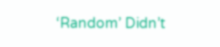‘Random’ Didn’t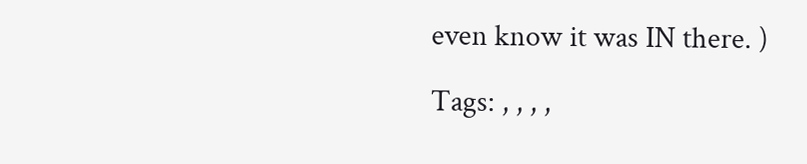even know it was IN there. )

Tags: , , , ,